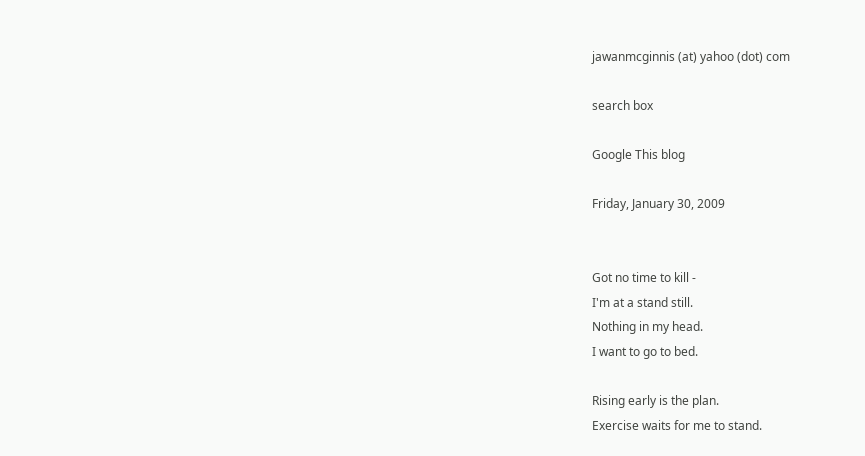jawanmcginnis (at) yahoo (dot) com

search box

Google This blog

Friday, January 30, 2009


Got no time to kill -
I'm at a stand still.
Nothing in my head.
I want to go to bed.

Rising early is the plan.
Exercise waits for me to stand.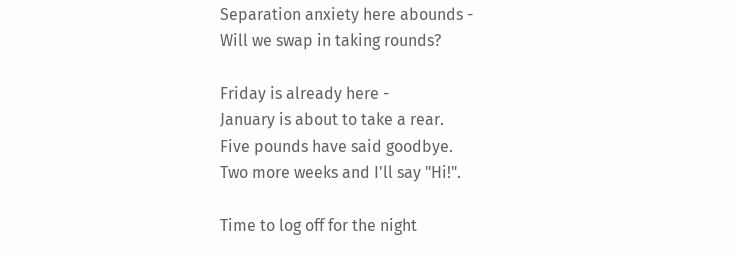Separation anxiety here abounds -
Will we swap in taking rounds?

Friday is already here -
January is about to take a rear.
Five pounds have said goodbye.
Two more weeks and I'll say "Hi!".

Time to log off for the night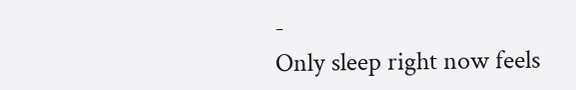-
Only sleep right now feels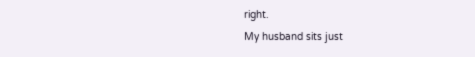right.
My husband sits just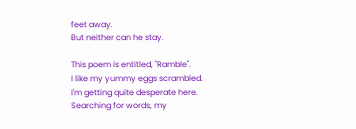feet away.
But neither can he stay.

This poem is entitled, "Ramble".
I like my yummy eggs scrambled.
I'm getting quite desperate here.
Searching for words, my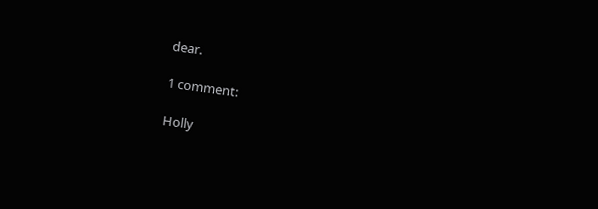dear.

1 comment:

Holly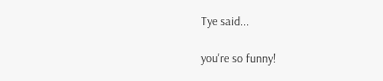Tye said...

you're so funny!